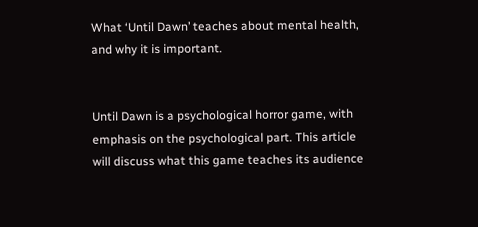What ‘Until Dawn’ teaches about mental health, and why it is important.


Until Dawn is a psychological horror game, with emphasis on the psychological part. This article will discuss what this game teaches its audience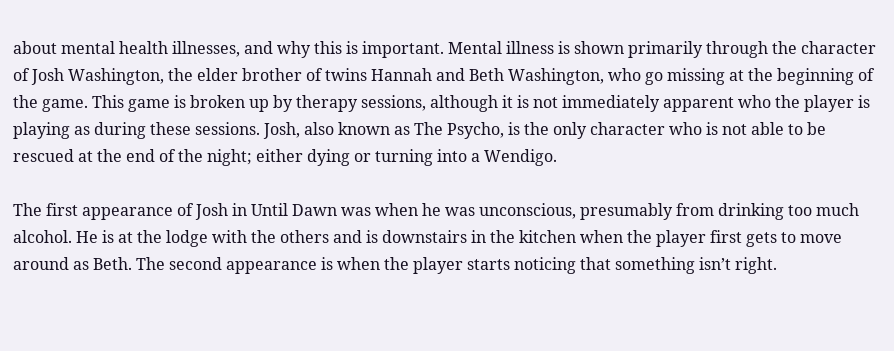about mental health illnesses, and why this is important. Mental illness is shown primarily through the character of Josh Washington, the elder brother of twins Hannah and Beth Washington, who go missing at the beginning of the game. This game is broken up by therapy sessions, although it is not immediately apparent who the player is playing as during these sessions. Josh, also known as The Psycho, is the only character who is not able to be rescued at the end of the night; either dying or turning into a Wendigo.

The first appearance of Josh in Until Dawn was when he was unconscious, presumably from drinking too much alcohol. He is at the lodge with the others and is downstairs in the kitchen when the player first gets to move around as Beth. The second appearance is when the player starts noticing that something isn’t right.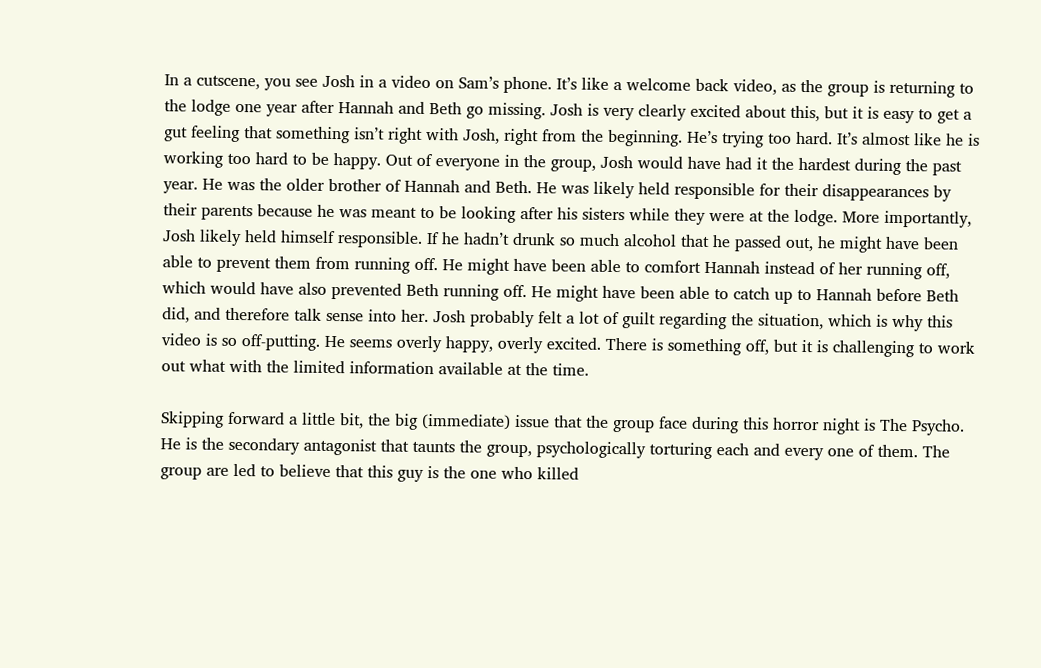In a cutscene, you see Josh in a video on Sam’s phone. It’s like a welcome back video, as the group is returning to the lodge one year after Hannah and Beth go missing. Josh is very clearly excited about this, but it is easy to get a gut feeling that something isn’t right with Josh, right from the beginning. He’s trying too hard. It’s almost like he is working too hard to be happy. Out of everyone in the group, Josh would have had it the hardest during the past year. He was the older brother of Hannah and Beth. He was likely held responsible for their disappearances by their parents because he was meant to be looking after his sisters while they were at the lodge. More importantly, Josh likely held himself responsible. If he hadn’t drunk so much alcohol that he passed out, he might have been able to prevent them from running off. He might have been able to comfort Hannah instead of her running off, which would have also prevented Beth running off. He might have been able to catch up to Hannah before Beth did, and therefore talk sense into her. Josh probably felt a lot of guilt regarding the situation, which is why this video is so off-putting. He seems overly happy, overly excited. There is something off, but it is challenging to work out what with the limited information available at the time.

Skipping forward a little bit, the big (immediate) issue that the group face during this horror night is The Psycho. He is the secondary antagonist that taunts the group, psychologically torturing each and every one of them. The group are led to believe that this guy is the one who killed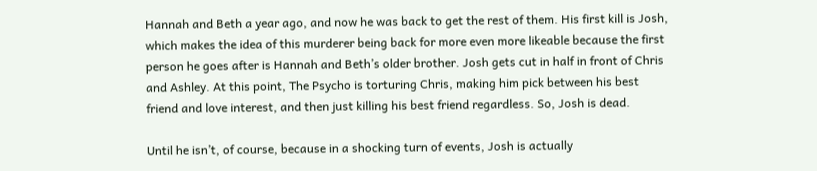Hannah and Beth a year ago, and now he was back to get the rest of them. His first kill is Josh, which makes the idea of this murderer being back for more even more likeable because the first person he goes after is Hannah and Beth’s older brother. Josh gets cut in half in front of Chris and Ashley. At this point, The Psycho is torturing Chris, making him pick between his best friend and love interest, and then just killing his best friend regardless. So, Josh is dead.

Until he isn’t, of course, because in a shocking turn of events, Josh is actually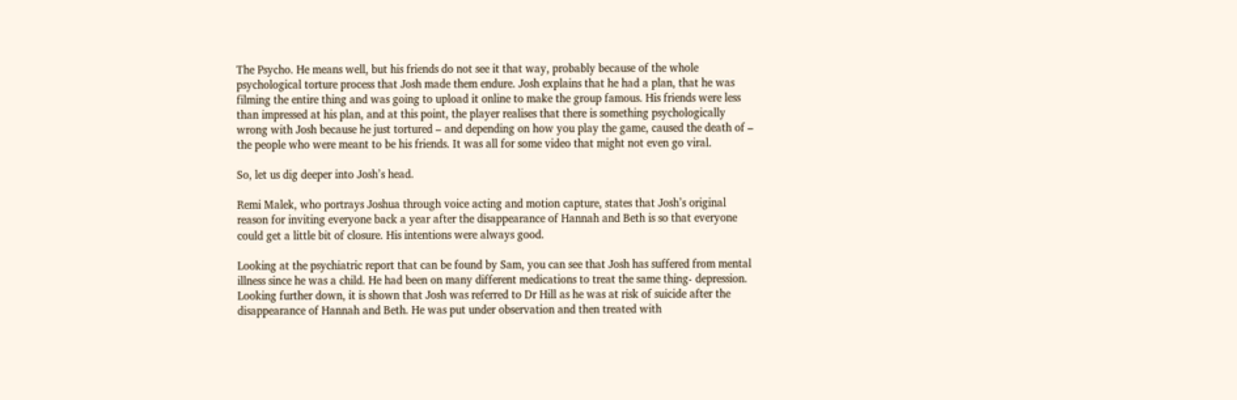The Psycho. He means well, but his friends do not see it that way, probably because of the whole psychological torture process that Josh made them endure. Josh explains that he had a plan, that he was filming the entire thing and was going to upload it online to make the group famous. His friends were less than impressed at his plan, and at this point, the player realises that there is something psychologically wrong with Josh because he just tortured – and depending on how you play the game, caused the death of – the people who were meant to be his friends. It was all for some video that might not even go viral.

So, let us dig deeper into Josh’s head.

Remi Malek, who portrays Joshua through voice acting and motion capture, states that Josh’s original reason for inviting everyone back a year after the disappearance of Hannah and Beth is so that everyone could get a little bit of closure. His intentions were always good.

Looking at the psychiatric report that can be found by Sam, you can see that Josh has suffered from mental illness since he was a child. He had been on many different medications to treat the same thing- depression. Looking further down, it is shown that Josh was referred to Dr Hill as he was at risk of suicide after the disappearance of Hannah and Beth. He was put under observation and then treated with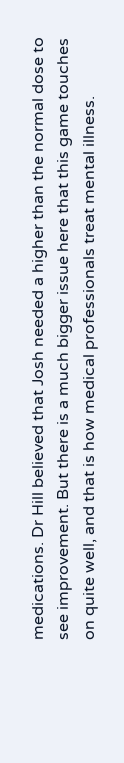medications. Dr Hill believed that Josh needed a higher than the normal dose to see improvement. But there is a much bigger issue here that this game touches on quite well, and that is how medical professionals treat mental illness.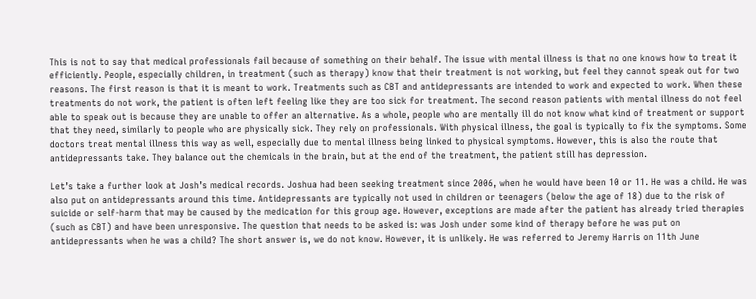This is not to say that medical professionals fail because of something on their behalf. The issue with mental illness is that no one knows how to treat it efficiently. People, especially children, in treatment (such as therapy) know that their treatment is not working, but feel they cannot speak out for two reasons. The first reason is that it is meant to work. Treatments such as CBT and antidepressants are intended to work and expected to work. When these treatments do not work, the patient is often left feeling like they are too sick for treatment. The second reason patients with mental illness do not feel able to speak out is because they are unable to offer an alternative. As a whole, people who are mentally ill do not know what kind of treatment or support that they need, similarly to people who are physically sick. They rely on professionals. With physical illness, the goal is typically to fix the symptoms. Some doctors treat mental illness this way as well, especially due to mental illness being linked to physical symptoms. However, this is also the route that antidepressants take. They balance out the chemicals in the brain, but at the end of the treatment, the patient still has depression.

Let’s take a further look at Josh’s medical records. Joshua had been seeking treatment since 2006, when he would have been 10 or 11. He was a child. He was also put on antidepressants around this time. Antidepressants are typically not used in children or teenagers (below the age of 18) due to the risk of suicide or self-harm that may be caused by the medication for this group age. However, exceptions are made after the patient has already tried therapies (such as CBT) and have been unresponsive. The question that needs to be asked is: was Josh under some kind of therapy before he was put on antidepressants when he was a child? The short answer is, we do not know. However, it is unlikely. He was referred to Jeremy Harris on 11th June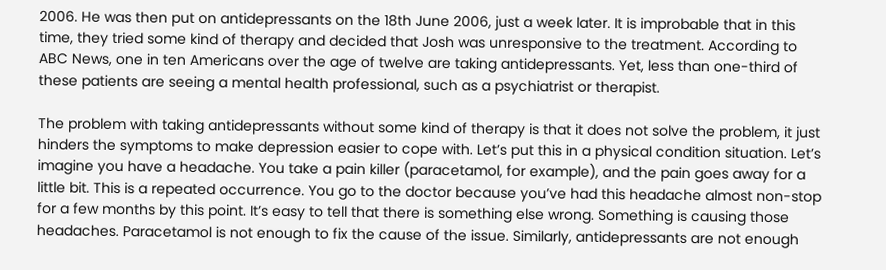2006. He was then put on antidepressants on the 18th June 2006, just a week later. It is improbable that in this time, they tried some kind of therapy and decided that Josh was unresponsive to the treatment. According to ABC News, one in ten Americans over the age of twelve are taking antidepressants. Yet, less than one-third of these patients are seeing a mental health professional, such as a psychiatrist or therapist.

The problem with taking antidepressants without some kind of therapy is that it does not solve the problem, it just hinders the symptoms to make depression easier to cope with. Let’s put this in a physical condition situation. Let’s imagine you have a headache. You take a pain killer (paracetamol, for example), and the pain goes away for a little bit. This is a repeated occurrence. You go to the doctor because you’ve had this headache almost non-stop for a few months by this point. It’s easy to tell that there is something else wrong. Something is causing those headaches. Paracetamol is not enough to fix the cause of the issue. Similarly, antidepressants are not enough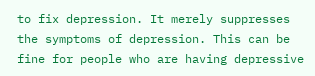to fix depression. It merely suppresses the symptoms of depression. This can be fine for people who are having depressive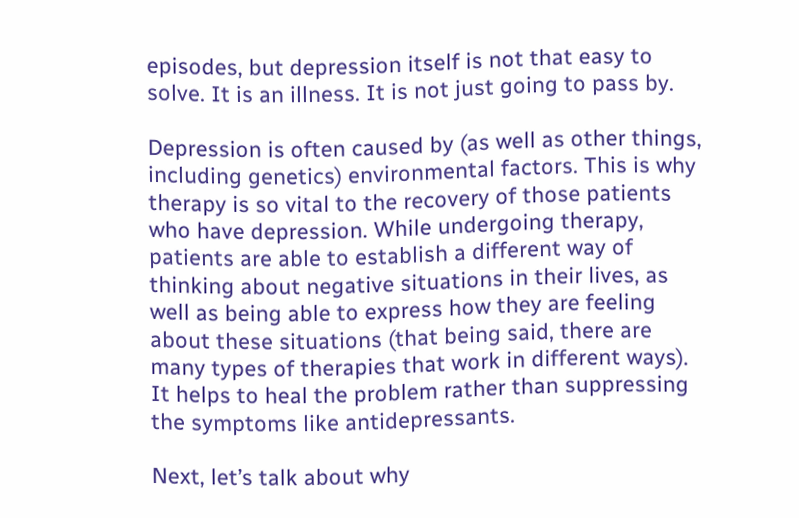episodes, but depression itself is not that easy to solve. It is an illness. It is not just going to pass by.

Depression is often caused by (as well as other things, including genetics) environmental factors. This is why therapy is so vital to the recovery of those patients who have depression. While undergoing therapy, patients are able to establish a different way of thinking about negative situations in their lives, as well as being able to express how they are feeling about these situations (that being said, there are many types of therapies that work in different ways). It helps to heal the problem rather than suppressing the symptoms like antidepressants.

Next, let’s talk about why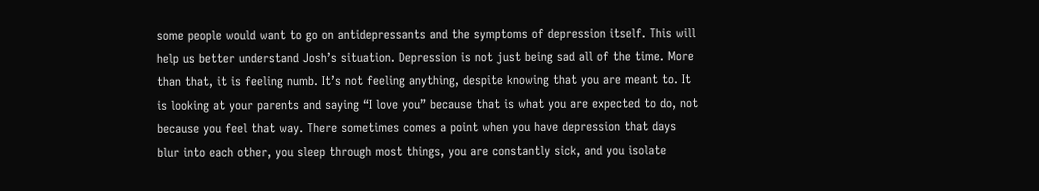some people would want to go on antidepressants and the symptoms of depression itself. This will help us better understand Josh’s situation. Depression is not just being sad all of the time. More than that, it is feeling numb. It’s not feeling anything, despite knowing that you are meant to. It is looking at your parents and saying “I love you” because that is what you are expected to do, not because you feel that way. There sometimes comes a point when you have depression that days blur into each other, you sleep through most things, you are constantly sick, and you isolate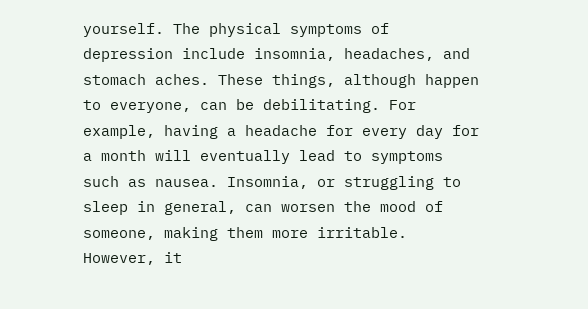yourself. The physical symptoms of depression include insomnia, headaches, and stomach aches. These things, although happen to everyone, can be debilitating. For example, having a headache for every day for a month will eventually lead to symptoms such as nausea. Insomnia, or struggling to sleep in general, can worsen the mood of someone, making them more irritable. However, it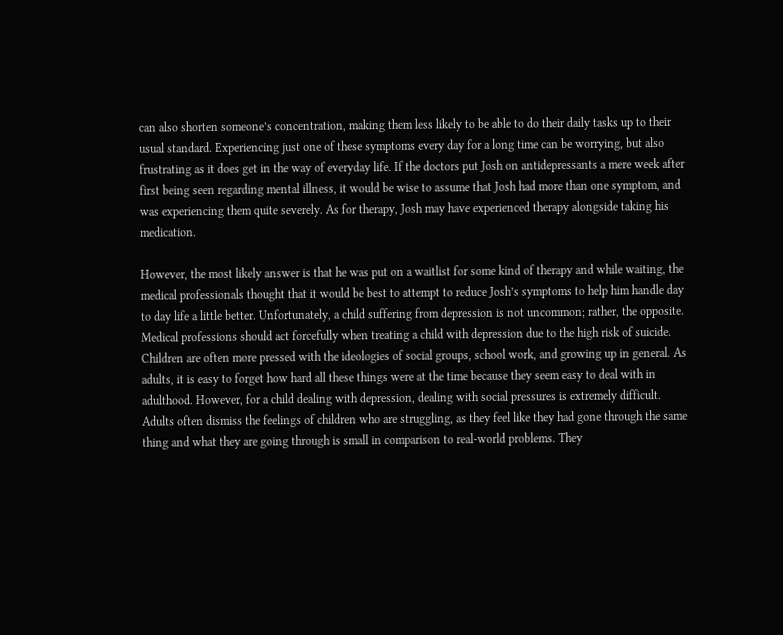can also shorten someone’s concentration, making them less likely to be able to do their daily tasks up to their usual standard. Experiencing just one of these symptoms every day for a long time can be worrying, but also frustrating as it does get in the way of everyday life. If the doctors put Josh on antidepressants a mere week after first being seen regarding mental illness, it would be wise to assume that Josh had more than one symptom, and was experiencing them quite severely. As for therapy, Josh may have experienced therapy alongside taking his medication.

However, the most likely answer is that he was put on a waitlist for some kind of therapy and while waiting, the medical professionals thought that it would be best to attempt to reduce Josh’s symptoms to help him handle day to day life a little better. Unfortunately, a child suffering from depression is not uncommon; rather, the opposite. Medical professions should act forcefully when treating a child with depression due to the high risk of suicide. Children are often more pressed with the ideologies of social groups, school work, and growing up in general. As adults, it is easy to forget how hard all these things were at the time because they seem easy to deal with in adulthood. However, for a child dealing with depression, dealing with social pressures is extremely difficult. Adults often dismiss the feelings of children who are struggling, as they feel like they had gone through the same thing and what they are going through is small in comparison to real-world problems. They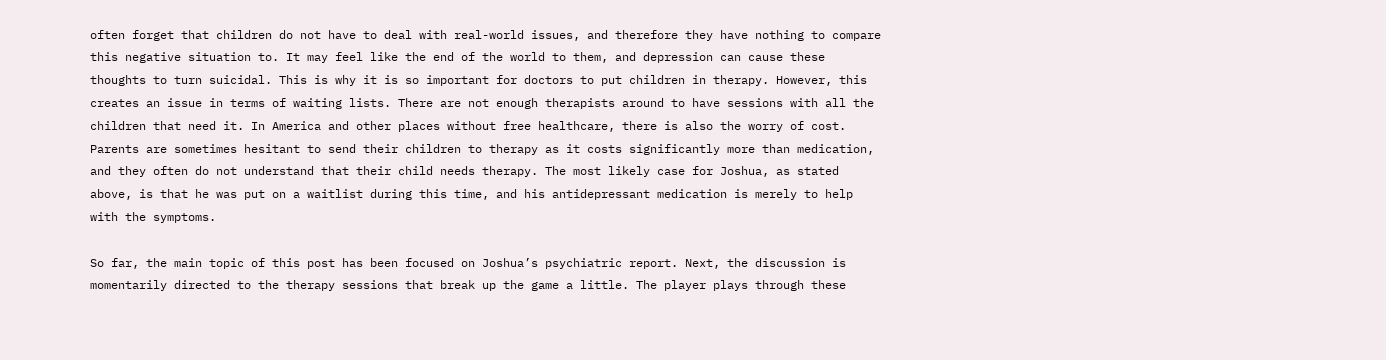often forget that children do not have to deal with real-world issues, and therefore they have nothing to compare this negative situation to. It may feel like the end of the world to them, and depression can cause these thoughts to turn suicidal. This is why it is so important for doctors to put children in therapy. However, this creates an issue in terms of waiting lists. There are not enough therapists around to have sessions with all the children that need it. In America and other places without free healthcare, there is also the worry of cost. Parents are sometimes hesitant to send their children to therapy as it costs significantly more than medication, and they often do not understand that their child needs therapy. The most likely case for Joshua, as stated above, is that he was put on a waitlist during this time, and his antidepressant medication is merely to help with the symptoms.

So far, the main topic of this post has been focused on Joshua’s psychiatric report. Next, the discussion is momentarily directed to the therapy sessions that break up the game a little. The player plays through these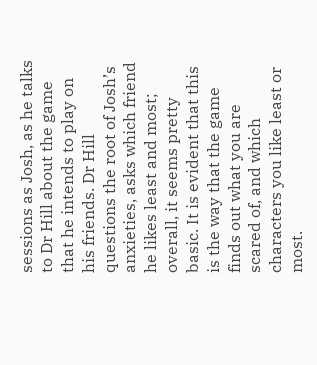sessions as Josh, as he talks to Dr Hill about the game that he intends to play on his friends. Dr Hill questions the root of Josh’s anxieties, asks which friend he likes least and most; overall, it seems pretty basic. It is evident that this is the way that the game finds out what you are scared of, and which characters you like least or most.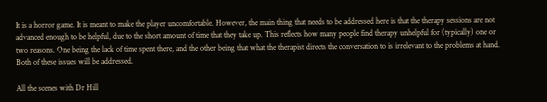It is a horror game. It is meant to make the player uncomfortable. However, the main thing that needs to be addressed here is that the therapy sessions are not advanced enough to be helpful, due to the short amount of time that they take up. This reflects how many people find therapy unhelpful for (typically) one or two reasons. One being the lack of time spent there, and the other being that what the therapist directs the conversation to is irrelevant to the problems at hand. Both of these issues will be addressed.

All the scenes with Dr Hill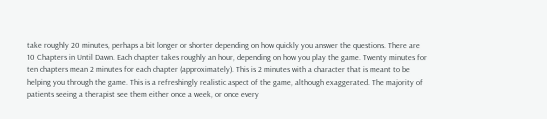take roughly 20 minutes, perhaps a bit longer or shorter depending on how quickly you answer the questions. There are 10 Chapters in Until Dawn. Each chapter takes roughly an hour, depending on how you play the game. Twenty minutes for ten chapters mean 2 minutes for each chapter (approximately). This is 2 minutes with a character that is meant to be helping you through the game. This is a refreshingly realistic aspect of the game, although exaggerated. The majority of patients seeing a therapist see them either once a week, or once every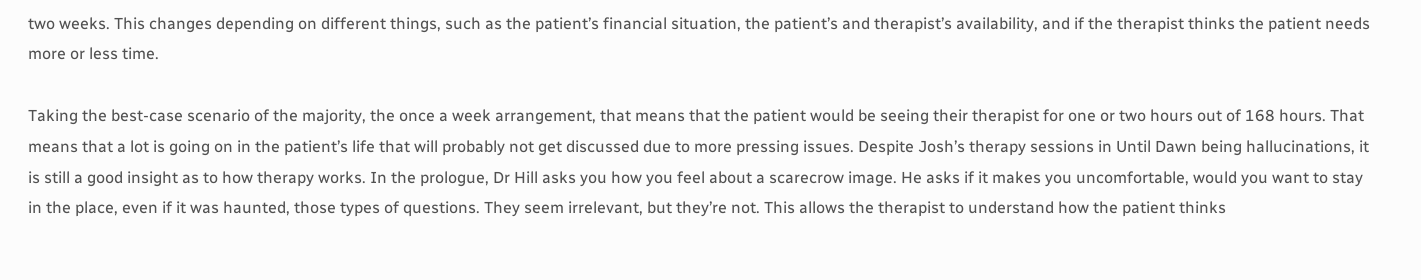two weeks. This changes depending on different things, such as the patient’s financial situation, the patient’s and therapist’s availability, and if the therapist thinks the patient needs more or less time.

Taking the best-case scenario of the majority, the once a week arrangement, that means that the patient would be seeing their therapist for one or two hours out of 168 hours. That means that a lot is going on in the patient’s life that will probably not get discussed due to more pressing issues. Despite Josh’s therapy sessions in Until Dawn being hallucinations, it is still a good insight as to how therapy works. In the prologue, Dr Hill asks you how you feel about a scarecrow image. He asks if it makes you uncomfortable, would you want to stay in the place, even if it was haunted, those types of questions. They seem irrelevant, but they’re not. This allows the therapist to understand how the patient thinks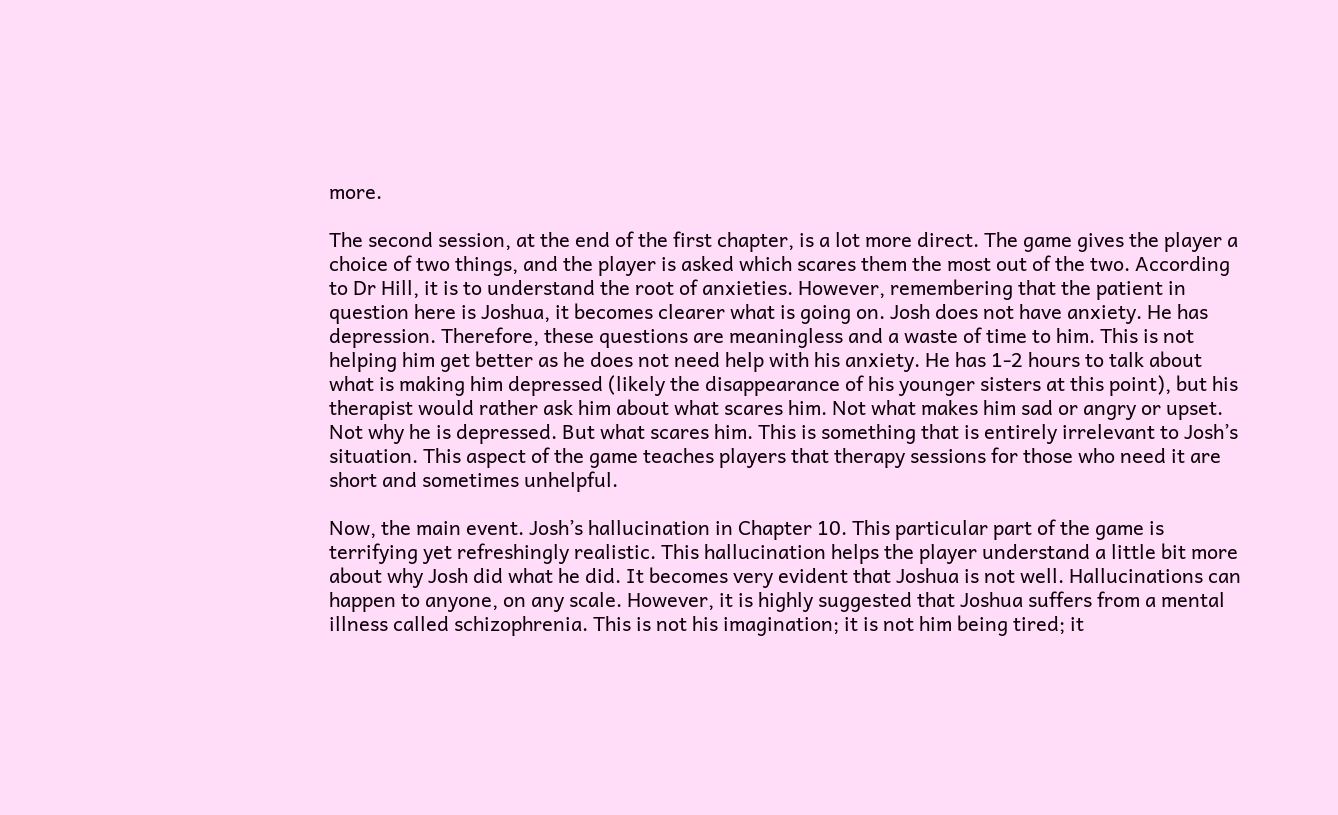more.

The second session, at the end of the first chapter, is a lot more direct. The game gives the player a choice of two things, and the player is asked which scares them the most out of the two. According to Dr Hill, it is to understand the root of anxieties. However, remembering that the patient in question here is Joshua, it becomes clearer what is going on. Josh does not have anxiety. He has depression. Therefore, these questions are meaningless and a waste of time to him. This is not helping him get better as he does not need help with his anxiety. He has 1-2 hours to talk about what is making him depressed (likely the disappearance of his younger sisters at this point), but his therapist would rather ask him about what scares him. Not what makes him sad or angry or upset. Not why he is depressed. But what scares him. This is something that is entirely irrelevant to Josh’s situation. This aspect of the game teaches players that therapy sessions for those who need it are short and sometimes unhelpful.

Now, the main event. Josh’s hallucination in Chapter 10. This particular part of the game is terrifying yet refreshingly realistic. This hallucination helps the player understand a little bit more about why Josh did what he did. It becomes very evident that Joshua is not well. Hallucinations can happen to anyone, on any scale. However, it is highly suggested that Joshua suffers from a mental illness called schizophrenia. This is not his imagination; it is not him being tired; it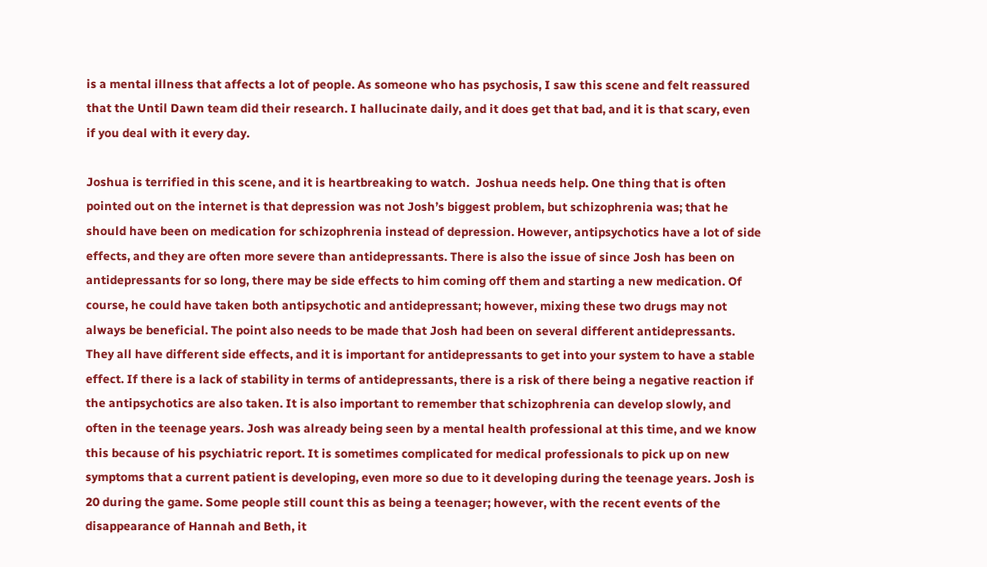is a mental illness that affects a lot of people. As someone who has psychosis, I saw this scene and felt reassured that the Until Dawn team did their research. I hallucinate daily, and it does get that bad, and it is that scary, even if you deal with it every day.

Joshua is terrified in this scene, and it is heartbreaking to watch.  Joshua needs help. One thing that is often pointed out on the internet is that depression was not Josh’s biggest problem, but schizophrenia was; that he should have been on medication for schizophrenia instead of depression. However, antipsychotics have a lot of side effects, and they are often more severe than antidepressants. There is also the issue of since Josh has been on antidepressants for so long, there may be side effects to him coming off them and starting a new medication. Of course, he could have taken both antipsychotic and antidepressant; however, mixing these two drugs may not always be beneficial. The point also needs to be made that Josh had been on several different antidepressants. They all have different side effects, and it is important for antidepressants to get into your system to have a stable effect. If there is a lack of stability in terms of antidepressants, there is a risk of there being a negative reaction if the antipsychotics are also taken. It is also important to remember that schizophrenia can develop slowly, and often in the teenage years. Josh was already being seen by a mental health professional at this time, and we know this because of his psychiatric report. It is sometimes complicated for medical professionals to pick up on new symptoms that a current patient is developing, even more so due to it developing during the teenage years. Josh is 20 during the game. Some people still count this as being a teenager; however, with the recent events of the disappearance of Hannah and Beth, it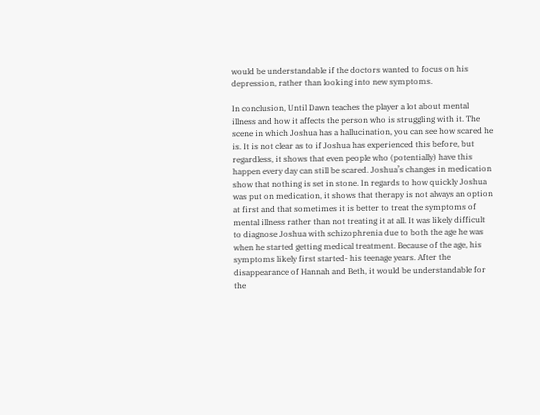would be understandable if the doctors wanted to focus on his depression, rather than looking into new symptoms.

In conclusion, Until Dawn teaches the player a lot about mental illness and how it affects the person who is struggling with it. The scene in which Joshua has a hallucination, you can see how scared he is. It is not clear as to if Joshua has experienced this before, but regardless, it shows that even people who (potentially) have this happen every day can still be scared. Joshua’s changes in medication show that nothing is set in stone. In regards to how quickly Joshua was put on medication, it shows that therapy is not always an option at first and that sometimes it is better to treat the symptoms of mental illness rather than not treating it at all. It was likely difficult to diagnose Joshua with schizophrenia due to both the age he was when he started getting medical treatment. Because of the age, his symptoms likely first started- his teenage years. After the disappearance of Hannah and Beth, it would be understandable for the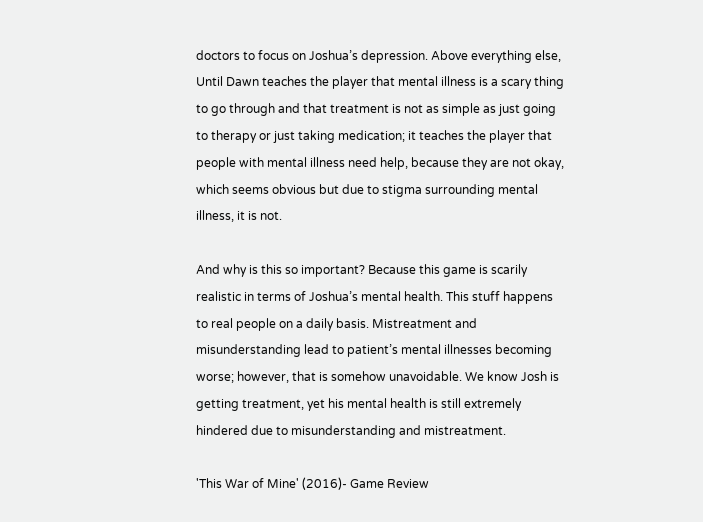doctors to focus on Joshua’s depression. Above everything else, Until Dawn teaches the player that mental illness is a scary thing to go through and that treatment is not as simple as just going to therapy or just taking medication; it teaches the player that people with mental illness need help, because they are not okay, which seems obvious but due to stigma surrounding mental illness, it is not.

And why is this so important? Because this game is scarily realistic in terms of Joshua’s mental health. This stuff happens to real people on a daily basis. Mistreatment and misunderstanding lead to patient’s mental illnesses becoming worse; however, that is somehow unavoidable. We know Josh is getting treatment, yet his mental health is still extremely hindered due to misunderstanding and mistreatment.

'This War of Mine' (2016)- Game Review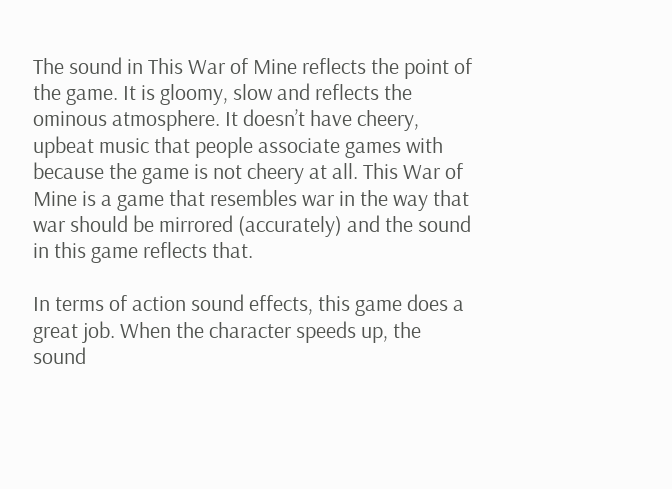The sound in This War of Mine reflects the point of the game. It is gloomy, slow and reflects the ominous atmosphere. It doesn’t have cheery, upbeat music that people associate games with because the game is not cheery at all. This War of Mine is a game that resembles war in the way that war should be mirrored (accurately) and the sound in this game reflects that.

In terms of action sound effects, this game does a great job. When the character speeds up, the sound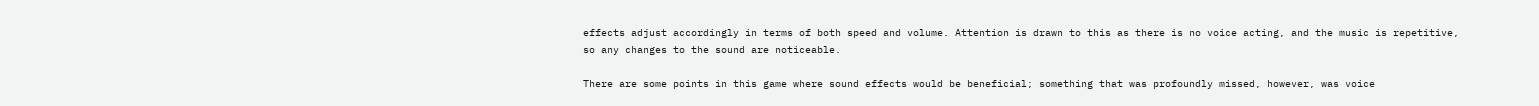effects adjust accordingly in terms of both speed and volume. Attention is drawn to this as there is no voice acting, and the music is repetitive, so any changes to the sound are noticeable.

There are some points in this game where sound effects would be beneficial; something that was profoundly missed, however, was voice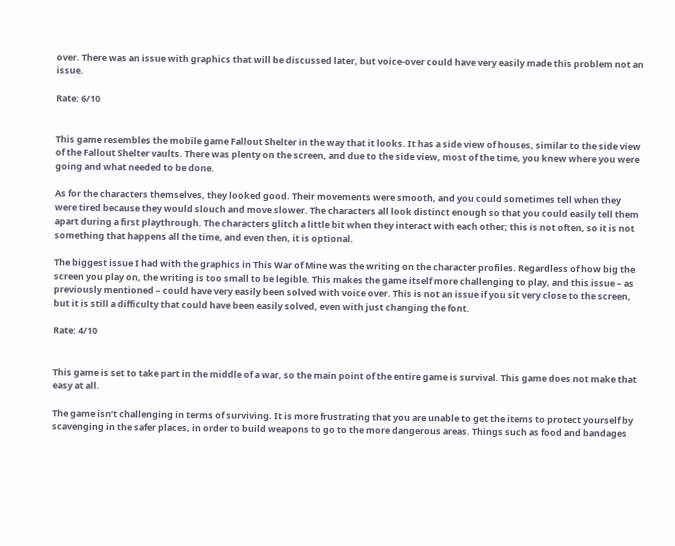over. There was an issue with graphics that will be discussed later, but voice-over could have very easily made this problem not an issue.

Rate: 6/10


This game resembles the mobile game Fallout Shelter in the way that it looks. It has a side view of houses, similar to the side view of the Fallout Shelter vaults. There was plenty on the screen, and due to the side view, most of the time, you knew where you were going and what needed to be done.

As for the characters themselves, they looked good. Their movements were smooth, and you could sometimes tell when they were tired because they would slouch and move slower. The characters all look distinct enough so that you could easily tell them apart during a first playthrough. The characters glitch a little bit when they interact with each other; this is not often, so it is not something that happens all the time, and even then, it is optional.

The biggest issue I had with the graphics in This War of Mine was the writing on the character profiles. Regardless of how big the screen you play on, the writing is too small to be legible. This makes the game itself more challenging to play, and this issue – as previously mentioned – could have very easily been solved with voice over. This is not an issue if you sit very close to the screen, but it is still a difficulty that could have been easily solved, even with just changing the font.

Rate: 4/10


This game is set to take part in the middle of a war, so the main point of the entire game is survival. This game does not make that easy at all.

The game isn’t challenging in terms of surviving. It is more frustrating that you are unable to get the items to protect yourself by scavenging in the safer places, in order to build weapons to go to the more dangerous areas. Things such as food and bandages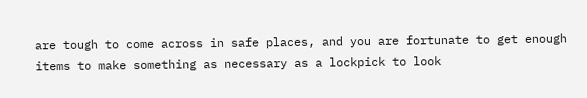are tough to come across in safe places, and you are fortunate to get enough items to make something as necessary as a lockpick to look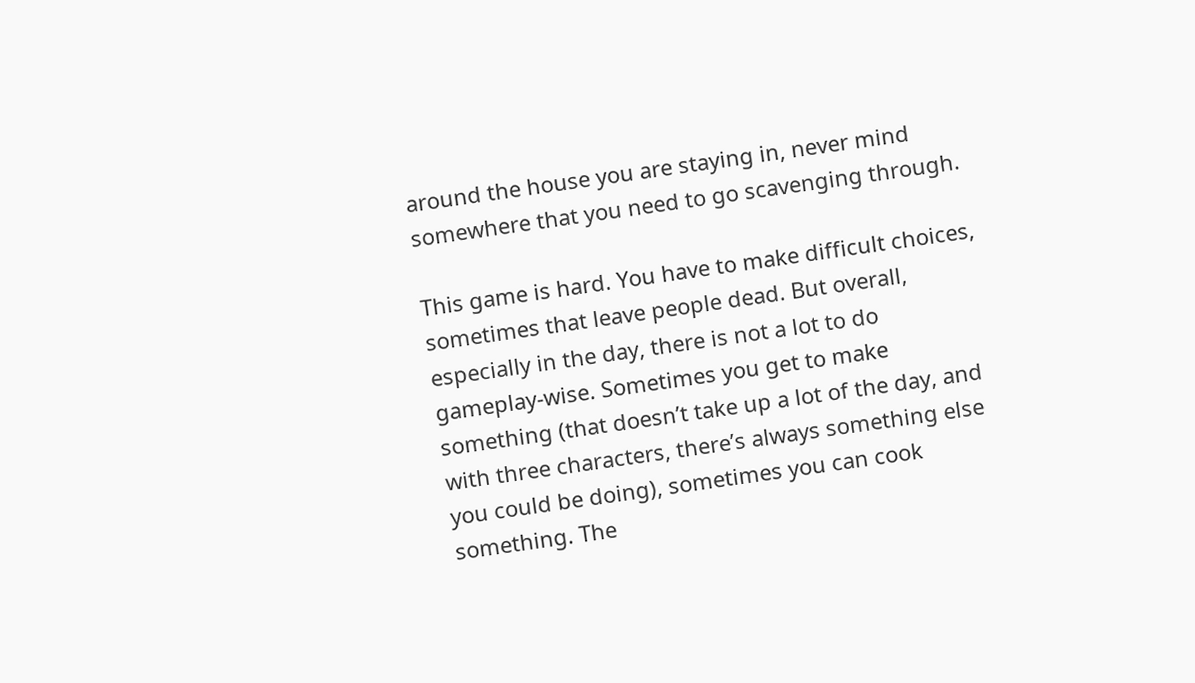around the house you are staying in, never mind somewhere that you need to go scavenging through.

This game is hard. You have to make difficult choices, sometimes that leave people dead. But overall, especially in the day, there is not a lot to do gameplay-wise. Sometimes you get to make something (that doesn’t take up a lot of the day, and with three characters, there’s always something else you could be doing), sometimes you can cook something. The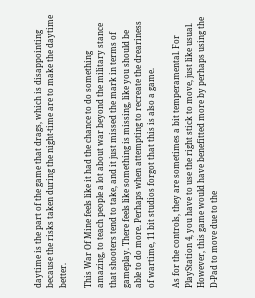daytime is the part of the game that drags, which is disappointing because the risks taken during the night-time are to make the daytime better.

This War Of Mine feels like it had the chance to do something amazing, to teach people a lot about war beyond the military stance that shooters tend to take, and it just missed the mark in terms of gameplay. There feels like something is missing, like you should be able to do more. Perhaps when attempting to recreate the dreariness of wartime, 11 bit studios forgot that this is also a game.

As for the controls, they are sometimes a bit temperamental. For PlayStation 4, you have to use the right stick to move, just like usual. However, this game would have benefitted more by perhaps using the D-Pad to move due to the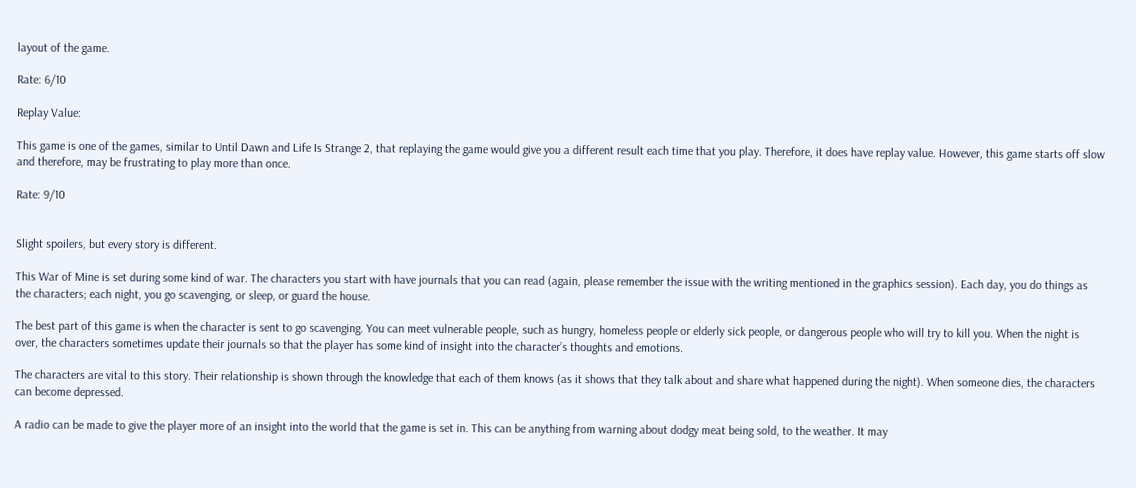layout of the game.

Rate: 6/10

Replay Value:

This game is one of the games, similar to Until Dawn and Life Is Strange 2, that replaying the game would give you a different result each time that you play. Therefore, it does have replay value. However, this game starts off slow and therefore, may be frustrating to play more than once.

Rate: 9/10


Slight spoilers, but every story is different.

This War of Mine is set during some kind of war. The characters you start with have journals that you can read (again, please remember the issue with the writing mentioned in the graphics session). Each day, you do things as the characters; each night, you go scavenging, or sleep, or guard the house.

The best part of this game is when the character is sent to go scavenging. You can meet vulnerable people, such as hungry, homeless people or elderly sick people, or dangerous people who will try to kill you. When the night is over, the characters sometimes update their journals so that the player has some kind of insight into the character’s thoughts and emotions.

The characters are vital to this story. Their relationship is shown through the knowledge that each of them knows (as it shows that they talk about and share what happened during the night). When someone dies, the characters can become depressed.

A radio can be made to give the player more of an insight into the world that the game is set in. This can be anything from warning about dodgy meat being sold, to the weather. It may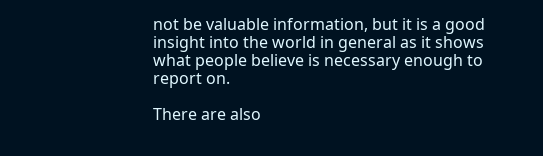not be valuable information, but it is a good insight into the world in general as it shows what people believe is necessary enough to report on.

There are also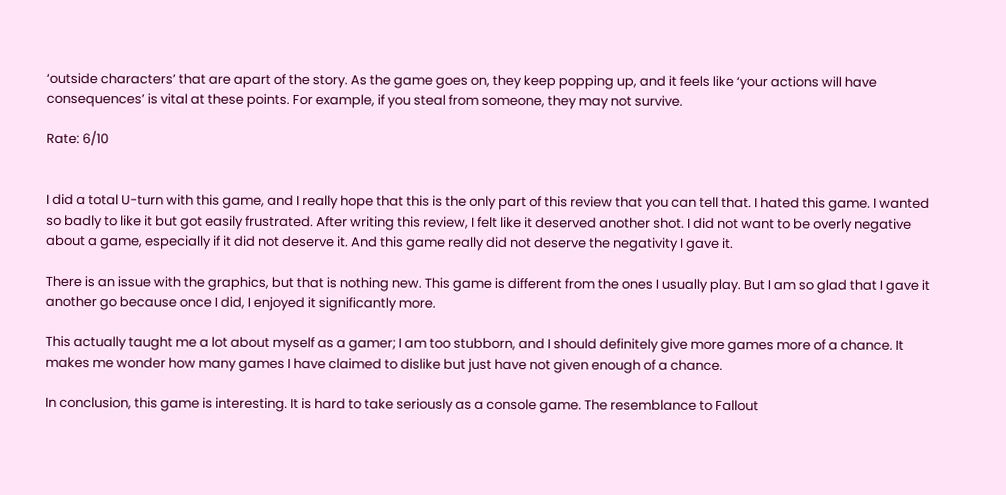‘outside characters’ that are apart of the story. As the game goes on, they keep popping up, and it feels like ‘your actions will have consequences’ is vital at these points. For example, if you steal from someone, they may not survive.

Rate: 6/10


I did a total U-turn with this game, and I really hope that this is the only part of this review that you can tell that. I hated this game. I wanted so badly to like it but got easily frustrated. After writing this review, I felt like it deserved another shot. I did not want to be overly negative about a game, especially if it did not deserve it. And this game really did not deserve the negativity I gave it.

There is an issue with the graphics, but that is nothing new. This game is different from the ones I usually play. But I am so glad that I gave it another go because once I did, I enjoyed it significantly more.

This actually taught me a lot about myself as a gamer; I am too stubborn, and I should definitely give more games more of a chance. It makes me wonder how many games I have claimed to dislike but just have not given enough of a chance.

In conclusion, this game is interesting. It is hard to take seriously as a console game. The resemblance to Fallout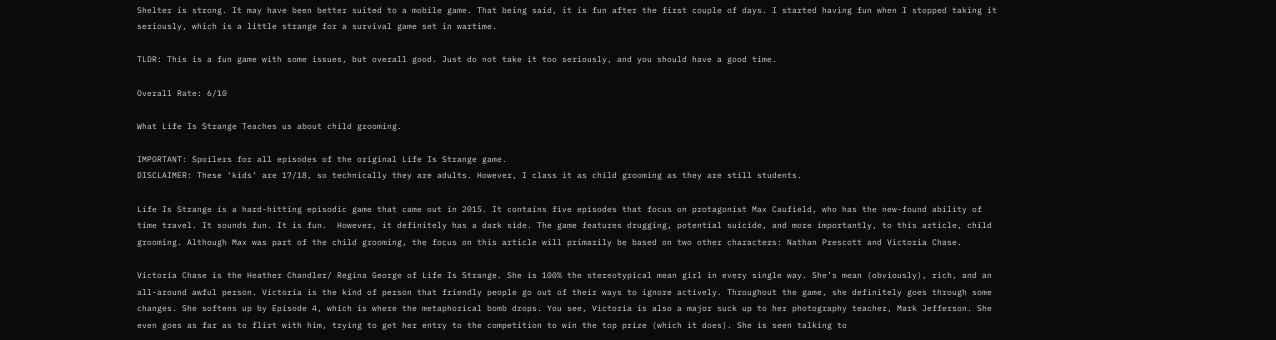Shelter is strong. It may have been better suited to a mobile game. That being said, it is fun after the first couple of days. I started having fun when I stopped taking it seriously, which is a little strange for a survival game set in wartime.

TLDR: This is a fun game with some issues, but overall good. Just do not take it too seriously, and you should have a good time.

Overall Rate: 6/10

What Life Is Strange Teaches us about child grooming.

IMPORTANT: Spoilers for all episodes of the original Life Is Strange game.
DISCLAIMER: These ‘kids’ are 17/18, so technically they are adults. However, I class it as child grooming as they are still students.

Life Is Strange is a hard-hitting episodic game that came out in 2015. It contains five episodes that focus on protagonist Max Caufield, who has the new-found ability of time travel. It sounds fun. It is fun.  However, it definitely has a dark side. The game features drugging, potential suicide, and more importantly, to this article, child grooming. Although Max was part of the child grooming, the focus on this article will primarily be based on two other characters: Nathan Prescott and Victoria Chase.

Victoria Chase is the Heather Chandler/ Regina George of Life Is Strange. She is 100% the stereotypical mean girl in every single way. She’s mean (obviously), rich, and an all-around awful person. Victoria is the kind of person that friendly people go out of their ways to ignore actively. Throughout the game, she definitely goes through some changes. She softens up by Episode 4, which is where the metaphorical bomb drops. You see, Victoria is also a major suck up to her photography teacher, Mark Jefferson. She even goes as far as to flirt with him, trying to get her entry to the competition to win the top prize (which it does). She is seen talking to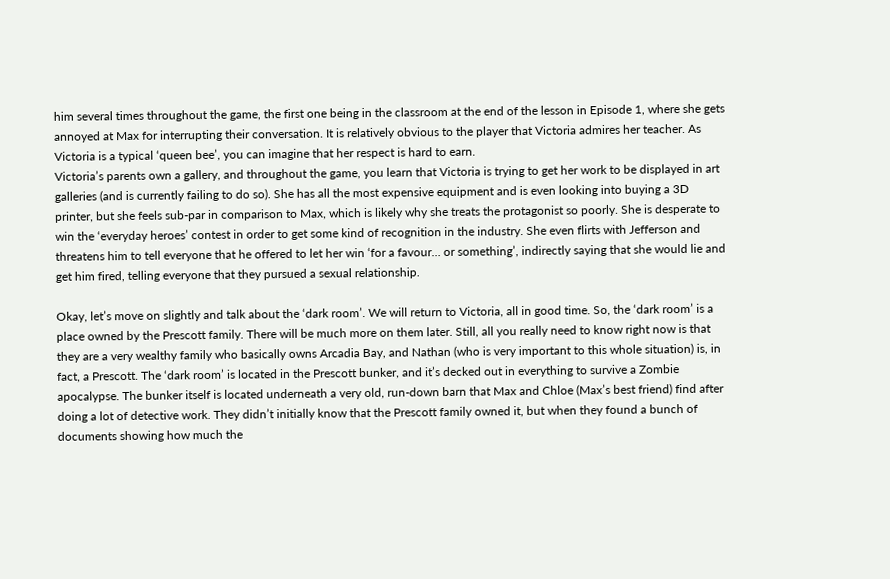him several times throughout the game, the first one being in the classroom at the end of the lesson in Episode 1, where she gets annoyed at Max for interrupting their conversation. It is relatively obvious to the player that Victoria admires her teacher. As Victoria is a typical ‘queen bee’, you can imagine that her respect is hard to earn.
Victoria’s parents own a gallery, and throughout the game, you learn that Victoria is trying to get her work to be displayed in art galleries (and is currently failing to do so). She has all the most expensive equipment and is even looking into buying a 3D printer, but she feels sub-par in comparison to Max, which is likely why she treats the protagonist so poorly. She is desperate to win the ‘everyday heroes’ contest in order to get some kind of recognition in the industry. She even flirts with Jefferson and threatens him to tell everyone that he offered to let her win ‘for a favour… or something’, indirectly saying that she would lie and get him fired, telling everyone that they pursued a sexual relationship.

Okay, let’s move on slightly and talk about the ‘dark room’. We will return to Victoria, all in good time. So, the ‘dark room’ is a place owned by the Prescott family. There will be much more on them later. Still, all you really need to know right now is that they are a very wealthy family who basically owns Arcadia Bay, and Nathan (who is very important to this whole situation) is, in fact, a Prescott. The ‘dark room’ is located in the Prescott bunker, and it’s decked out in everything to survive a Zombie apocalypse. The bunker itself is located underneath a very old, run-down barn that Max and Chloe (Max’s best friend) find after doing a lot of detective work. They didn’t initially know that the Prescott family owned it, but when they found a bunch of documents showing how much the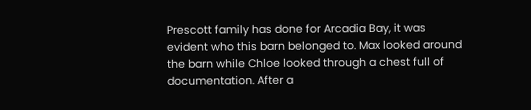Prescott family has done for Arcadia Bay, it was evident who this barn belonged to. Max looked around the barn while Chloe looked through a chest full of documentation. After a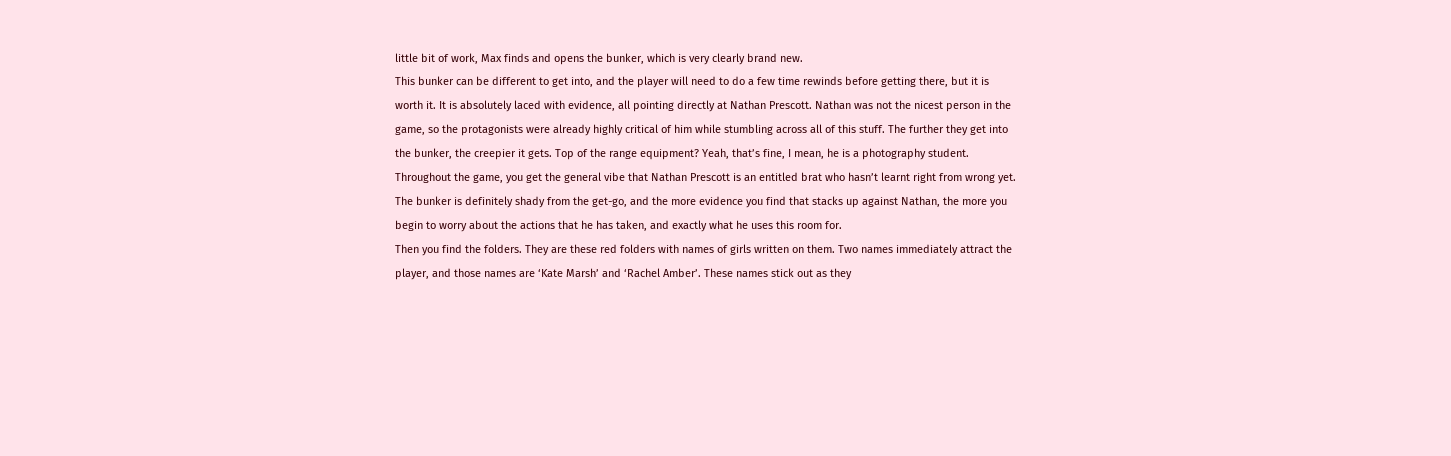little bit of work, Max finds and opens the bunker, which is very clearly brand new.
This bunker can be different to get into, and the player will need to do a few time rewinds before getting there, but it is worth it. It is absolutely laced with evidence, all pointing directly at Nathan Prescott. Nathan was not the nicest person in the game, so the protagonists were already highly critical of him while stumbling across all of this stuff. The further they get into the bunker, the creepier it gets. Top of the range equipment? Yeah, that’s fine, I mean, he is a photography student. Throughout the game, you get the general vibe that Nathan Prescott is an entitled brat who hasn’t learnt right from wrong yet. The bunker is definitely shady from the get-go, and the more evidence you find that stacks up against Nathan, the more you begin to worry about the actions that he has taken, and exactly what he uses this room for.
Then you find the folders. They are these red folders with names of girls written on them. Two names immediately attract the player, and those names are ‘Kate Marsh’ and ‘Rachel Amber’. These names stick out as they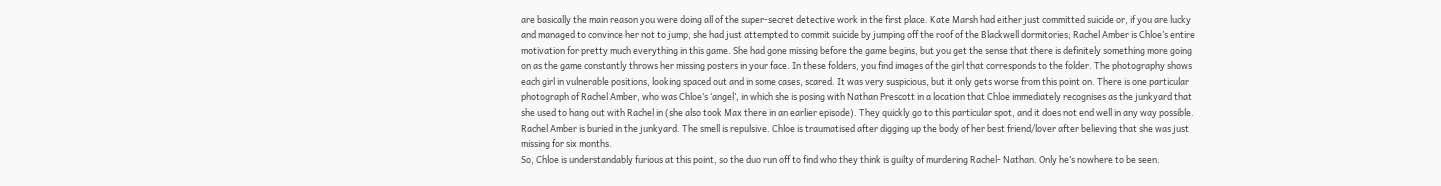are basically the main reason you were doing all of the super-secret detective work in the first place. Kate Marsh had either just committed suicide or, if you are lucky and managed to convince her not to jump, she had just attempted to commit suicide by jumping off the roof of the Blackwell dormitories; Rachel Amber is Chloe’s entire motivation for pretty much everything in this game. She had gone missing before the game begins, but you get the sense that there is definitely something more going on as the game constantly throws her missing posters in your face. In these folders, you find images of the girl that corresponds to the folder. The photography shows each girl in vulnerable positions, looking spaced out and in some cases, scared. It was very suspicious, but it only gets worse from this point on. There is one particular photograph of Rachel Amber, who was Chloe’s ‘angel’, in which she is posing with Nathan Prescott in a location that Chloe immediately recognises as the junkyard that she used to hang out with Rachel in (she also took Max there in an earlier episode). They quickly go to this particular spot, and it does not end well in any way possible.
Rachel Amber is buried in the junkyard. The smell is repulsive. Chloe is traumatised after digging up the body of her best friend/lover after believing that she was just missing for six months.
So, Chloe is understandably furious at this point, so the duo run off to find who they think is guilty of murdering Rachel- Nathan. Only he’s nowhere to be seen.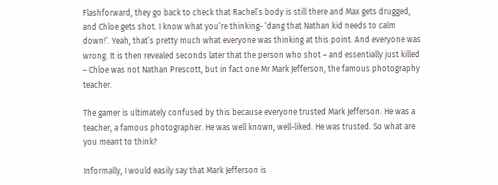Flashforward, they go back to check that Rachel’s body is still there and Max gets drugged, and Chloe gets shot. I know what you’re thinking- ‘dang that Nathan kid needs to calm down!’. Yeah, that’s pretty much what everyone was thinking at this point. And everyone was wrong. It is then revealed seconds later that the person who shot – and essentially just killed – Chloe was not Nathan Prescott, but in fact one Mr Mark Jefferson, the famous photography teacher.

The gamer is ultimately confused by this because everyone trusted Mark Jefferson. He was a teacher, a famous photographer. He was well known, well-liked. He was trusted. So what are you meant to think?

Informally, I would easily say that Mark Jefferson is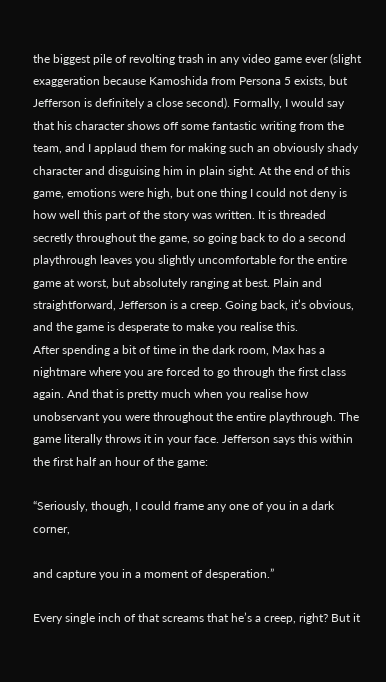the biggest pile of revolting trash in any video game ever (slight exaggeration because Kamoshida from Persona 5 exists, but Jefferson is definitely a close second). Formally, I would say that his character shows off some fantastic writing from the team, and I applaud them for making such an obviously shady character and disguising him in plain sight. At the end of this game, emotions were high, but one thing I could not deny is how well this part of the story was written. It is threaded secretly throughout the game, so going back to do a second playthrough leaves you slightly uncomfortable for the entire game at worst, but absolutely ranging at best. Plain and straightforward, Jefferson is a creep. Going back, it’s obvious, and the game is desperate to make you realise this.
After spending a bit of time in the dark room, Max has a nightmare where you are forced to go through the first class again. And that is pretty much when you realise how unobservant you were throughout the entire playthrough. The game literally throws it in your face. Jefferson says this within the first half an hour of the game:

“Seriously, though, I could frame any one of you in a dark corner,

and capture you in a moment of desperation.”

Every single inch of that screams that he’s a creep, right? But it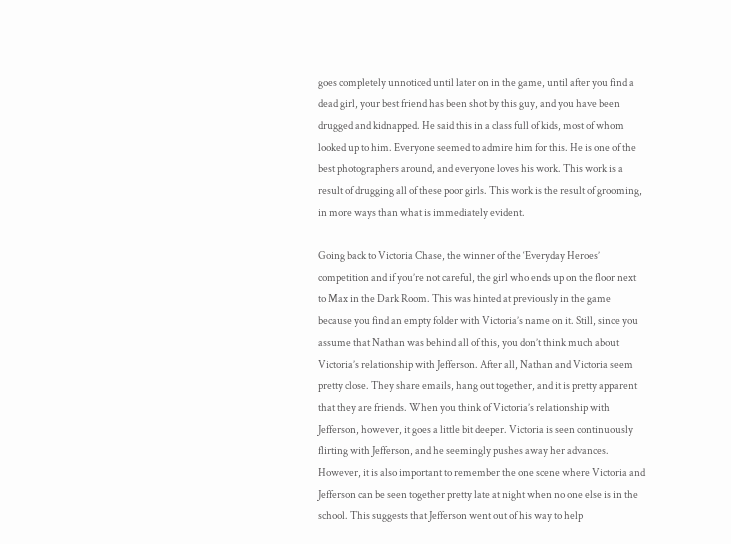goes completely unnoticed until later on in the game, until after you find a dead girl, your best friend has been shot by this guy, and you have been drugged and kidnapped. He said this in a class full of kids, most of whom looked up to him. Everyone seemed to admire him for this. He is one of the best photographers around, and everyone loves his work. This work is a result of drugging all of these poor girls. This work is the result of grooming, in more ways than what is immediately evident.

Going back to Victoria Chase, the winner of the ‘Everyday Heroes’ competition and if you’re not careful, the girl who ends up on the floor next to Max in the Dark Room. This was hinted at previously in the game because you find an empty folder with Victoria’s name on it. Still, since you assume that Nathan was behind all of this, you don’t think much about Victoria’s relationship with Jefferson. After all, Nathan and Victoria seem pretty close. They share emails, hang out together, and it is pretty apparent that they are friends. When you think of Victoria’s relationship with Jefferson, however, it goes a little bit deeper. Victoria is seen continuously flirting with Jefferson, and he seemingly pushes away her advances. However, it is also important to remember the one scene where Victoria and Jefferson can be seen together pretty late at night when no one else is in the school. This suggests that Jefferson went out of his way to help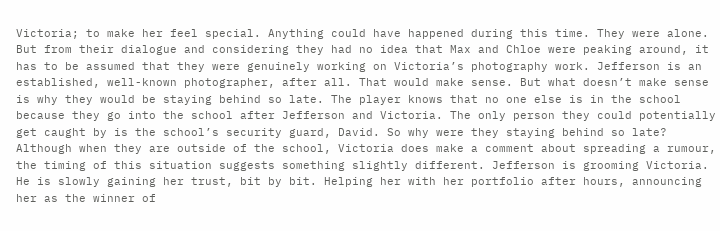Victoria; to make her feel special. Anything could have happened during this time. They were alone. But from their dialogue and considering they had no idea that Max and Chloe were peaking around, it has to be assumed that they were genuinely working on Victoria’s photography work. Jefferson is an established, well-known photographer, after all. That would make sense. But what doesn’t make sense is why they would be staying behind so late. The player knows that no one else is in the school because they go into the school after Jefferson and Victoria. The only person they could potentially get caught by is the school’s security guard, David. So why were they staying behind so late? Although when they are outside of the school, Victoria does make a comment about spreading a rumour, the timing of this situation suggests something slightly different. Jefferson is grooming Victoria. He is slowly gaining her trust, bit by bit. Helping her with her portfolio after hours, announcing her as the winner of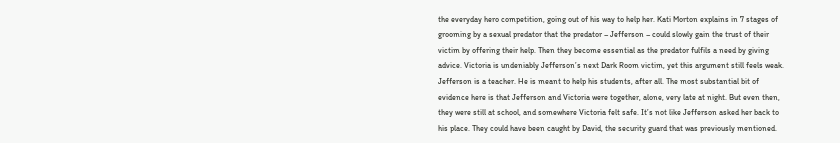the everyday hero competition, going out of his way to help her. Kati Morton explains in 7 stages of grooming by a sexual predator that the predator – Jefferson – could slowly gain the trust of their victim by offering their help. Then they become essential as the predator fulfils a need by giving advice. Victoria is undeniably Jefferson’s next Dark Room victim, yet this argument still feels weak. Jefferson is a teacher. He is meant to help his students, after all. The most substantial bit of evidence here is that Jefferson and Victoria were together, alone, very late at night. But even then, they were still at school, and somewhere Victoria felt safe. It’s not like Jefferson asked her back to his place. They could have been caught by David, the security guard that was previously mentioned.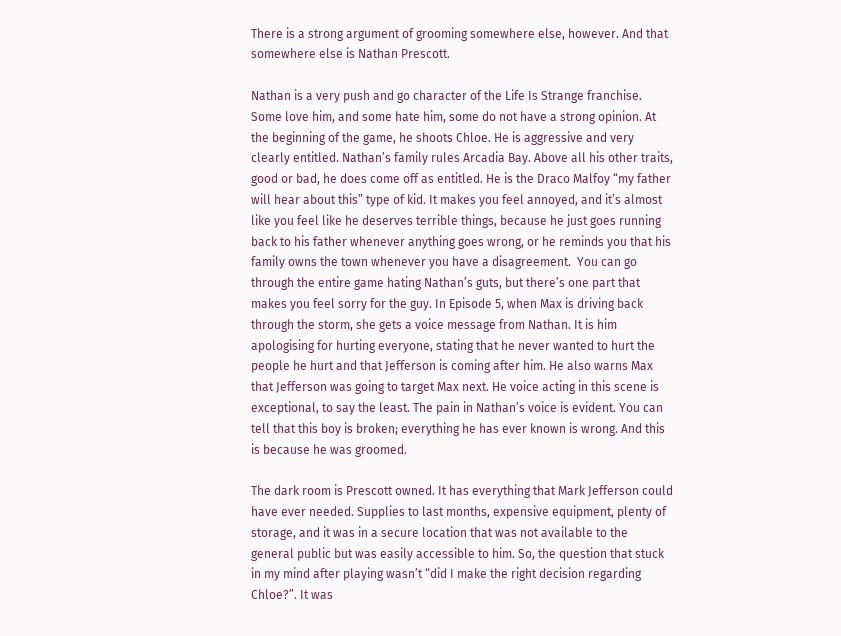There is a strong argument of grooming somewhere else, however. And that somewhere else is Nathan Prescott.

Nathan is a very push and go character of the Life Is Strange franchise. Some love him, and some hate him, some do not have a strong opinion. At the beginning of the game, he shoots Chloe. He is aggressive and very clearly entitled. Nathan’s family rules Arcadia Bay. Above all his other traits, good or bad, he does come off as entitled. He is the Draco Malfoy “my father will hear about this” type of kid. It makes you feel annoyed, and it’s almost like you feel like he deserves terrible things, because he just goes running back to his father whenever anything goes wrong, or he reminds you that his family owns the town whenever you have a disagreement.  You can go through the entire game hating Nathan’s guts, but there’s one part that makes you feel sorry for the guy. In Episode 5, when Max is driving back through the storm, she gets a voice message from Nathan. It is him apologising for hurting everyone, stating that he never wanted to hurt the people he hurt and that Jefferson is coming after him. He also warns Max that Jefferson was going to target Max next. He voice acting in this scene is exceptional, to say the least. The pain in Nathan’s voice is evident. You can tell that this boy is broken; everything he has ever known is wrong. And this is because he was groomed.

The dark room is Prescott owned. It has everything that Mark Jefferson could have ever needed. Supplies to last months, expensive equipment, plenty of storage, and it was in a secure location that was not available to the general public but was easily accessible to him. So, the question that stuck in my mind after playing wasn’t “did I make the right decision regarding Chloe?”. It was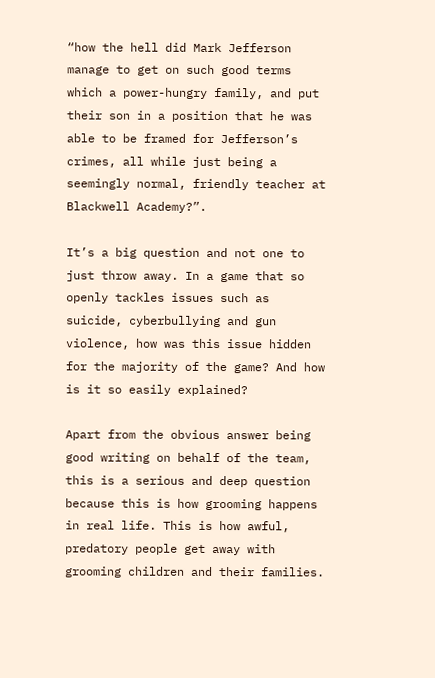“how the hell did Mark Jefferson manage to get on such good terms which a power-hungry family, and put their son in a position that he was able to be framed for Jefferson’s crimes, all while just being a seemingly normal, friendly teacher at Blackwell Academy?”.

It’s a big question and not one to just throw away. In a game that so openly tackles issues such as suicide, cyberbullying and gun violence, how was this issue hidden for the majority of the game? And how is it so easily explained?

Apart from the obvious answer being good writing on behalf of the team, this is a serious and deep question because this is how grooming happens in real life. This is how awful, predatory people get away with grooming children and their families.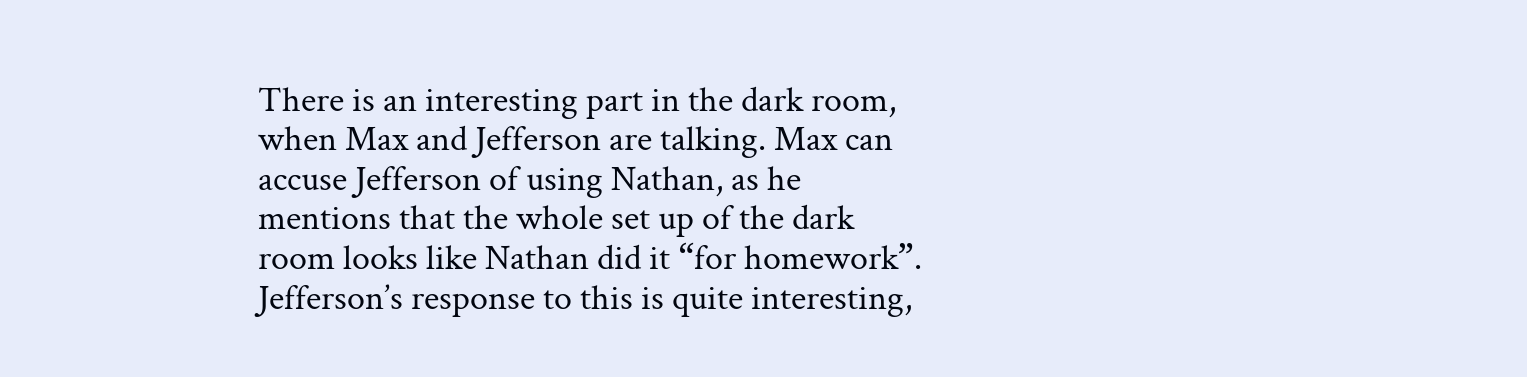There is an interesting part in the dark room, when Max and Jefferson are talking. Max can accuse Jefferson of using Nathan, as he mentions that the whole set up of the dark room looks like Nathan did it “for homework”. Jefferson’s response to this is quite interesting,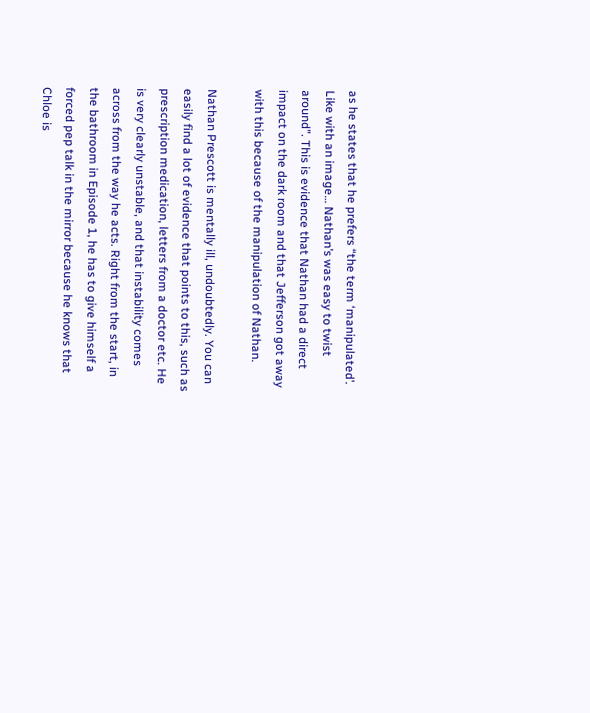as he states that he prefers “the term ‘manipulated’. Like with an image… Nathan’s was easy to twist around”. This is evidence that Nathan had a direct impact on the dark room and that Jefferson got away with this because of the manipulation of Nathan.

Nathan Prescott is mentally ill, undoubtedly. You can easily find a lot of evidence that points to this, such as prescription medication, letters from a doctor etc. He is very clearly unstable, and that instability comes across from the way he acts. Right from the start, in the bathroom in Episode 1, he has to give himself a forced pep talk in the mirror because he knows that Chloe is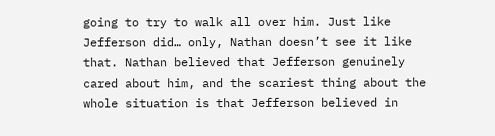going to try to walk all over him. Just like Jefferson did… only, Nathan doesn’t see it like that. Nathan believed that Jefferson genuinely cared about him, and the scariest thing about the whole situation is that Jefferson believed in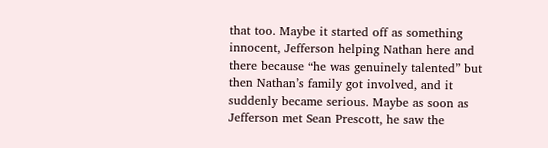that too. Maybe it started off as something innocent, Jefferson helping Nathan here and there because “he was genuinely talented” but then Nathan’s family got involved, and it suddenly became serious. Maybe as soon as Jefferson met Sean Prescott, he saw the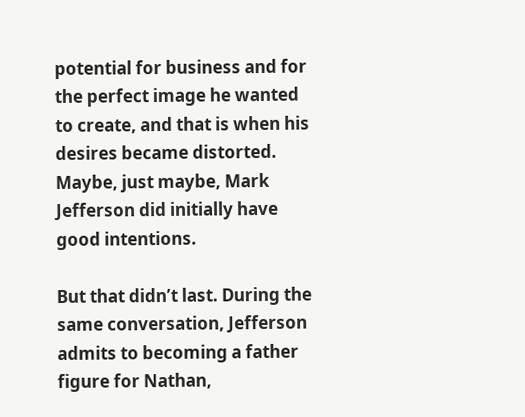potential for business and for the perfect image he wanted to create, and that is when his desires became distorted. Maybe, just maybe, Mark Jefferson did initially have good intentions.

But that didn’t last. During the same conversation, Jefferson admits to becoming a father figure for Nathan,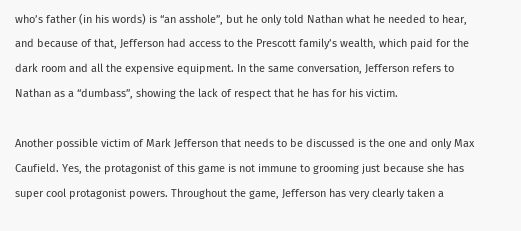who’s father (in his words) is “an asshole”, but he only told Nathan what he needed to hear, and because of that, Jefferson had access to the Prescott family’s wealth, which paid for the dark room and all the expensive equipment. In the same conversation, Jefferson refers to Nathan as a “dumbass”, showing the lack of respect that he has for his victim.

Another possible victim of Mark Jefferson that needs to be discussed is the one and only Max Caufield. Yes, the protagonist of this game is not immune to grooming just because she has super cool protagonist powers. Throughout the game, Jefferson has very clearly taken a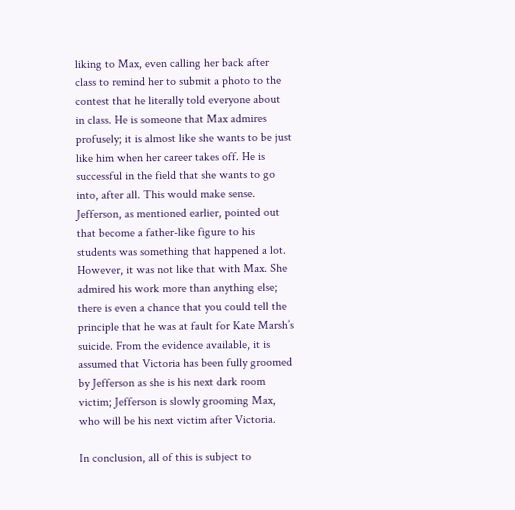liking to Max, even calling her back after class to remind her to submit a photo to the contest that he literally told everyone about in class. He is someone that Max admires profusely; it is almost like she wants to be just like him when her career takes off. He is successful in the field that she wants to go into, after all. This would make sense. Jefferson, as mentioned earlier, pointed out that become a father-like figure to his students was something that happened a lot. However, it was not like that with Max. She admired his work more than anything else; there is even a chance that you could tell the principle that he was at fault for Kate Marsh’s suicide. From the evidence available, it is assumed that Victoria has been fully groomed by Jefferson as she is his next dark room victim; Jefferson is slowly grooming Max, who will be his next victim after Victoria.

In conclusion, all of this is subject to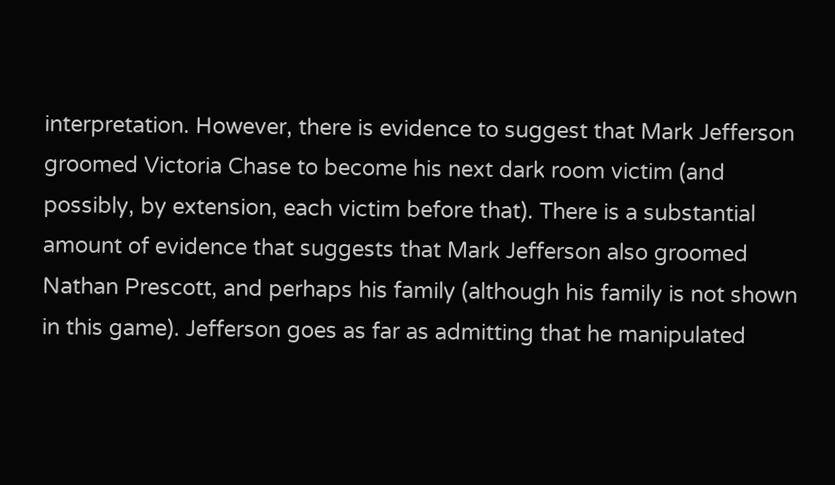interpretation. However, there is evidence to suggest that Mark Jefferson groomed Victoria Chase to become his next dark room victim (and possibly, by extension, each victim before that). There is a substantial amount of evidence that suggests that Mark Jefferson also groomed Nathan Prescott, and perhaps his family (although his family is not shown in this game). Jefferson goes as far as admitting that he manipulated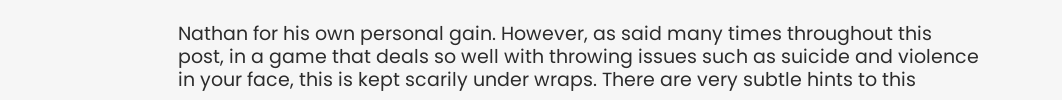Nathan for his own personal gain. However, as said many times throughout this post, in a game that deals so well with throwing issues such as suicide and violence in your face, this is kept scarily under wraps. There are very subtle hints to this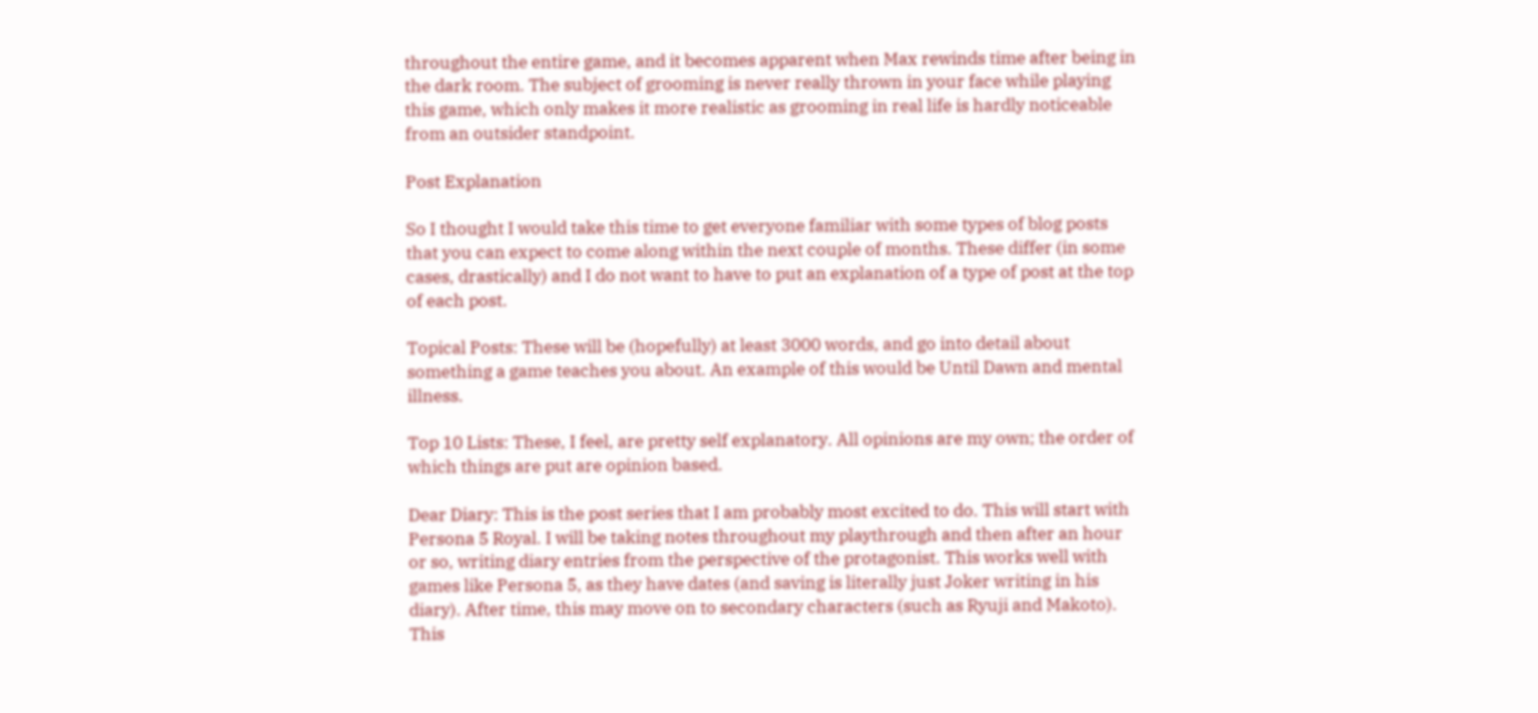throughout the entire game, and it becomes apparent when Max rewinds time after being in the dark room. The subject of grooming is never really thrown in your face while playing this game, which only makes it more realistic as grooming in real life is hardly noticeable from an outsider standpoint.

Post Explanation

So I thought I would take this time to get everyone familiar with some types of blog posts that you can expect to come along within the next couple of months. These differ (in some cases, drastically) and I do not want to have to put an explanation of a type of post at the top of each post.

Topical Posts: These will be (hopefully) at least 3000 words, and go into detail about something a game teaches you about. An example of this would be Until Dawn and mental illness.

Top 10 Lists: These, I feel, are pretty self explanatory. All opinions are my own; the order of which things are put are opinion based.

Dear Diary: This is the post series that I am probably most excited to do. This will start with Persona 5 Royal. I will be taking notes throughout my playthrough and then after an hour or so, writing diary entries from the perspective of the protagonist. This works well with games like Persona 5, as they have dates (and saving is literally just Joker writing in his diary). After time, this may move on to secondary characters (such as Ryuji and Makoto). This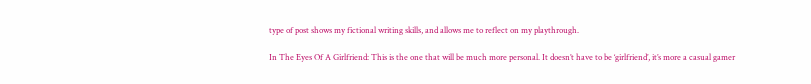type of post shows my fictional writing skills, and allows me to reflect on my playthrough.

In The Eyes Of A Girlfriend: This is the one that will be much more personal. It doesn’t have to be ‘girlfriend’, it’s more a casual gamer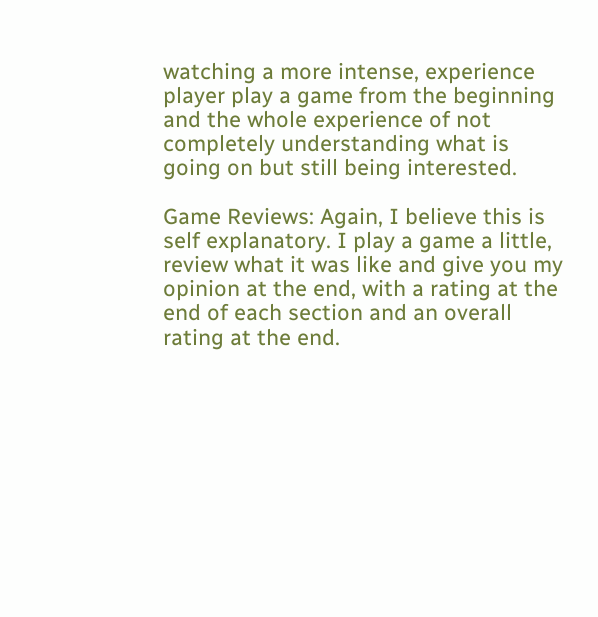watching a more intense, experience player play a game from the beginning and the whole experience of not completely understanding what is going on but still being interested.

Game Reviews: Again, I believe this is self explanatory. I play a game a little, review what it was like and give you my opinion at the end, with a rating at the end of each section and an overall rating at the end.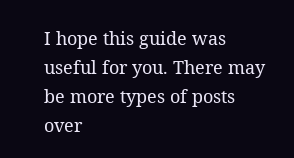I hope this guide was useful for you. There may be more types of posts over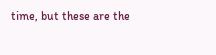time, but these are the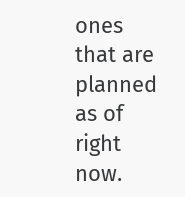ones that are planned as of right now.